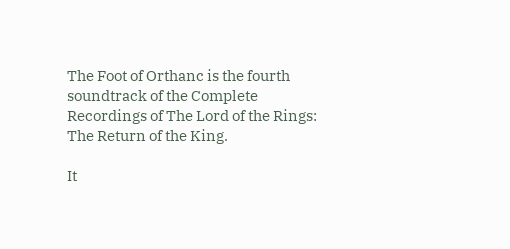The Foot of Orthanc is the fourth soundtrack of the Complete Recordings of The Lord of the Rings: The Return of the King.

It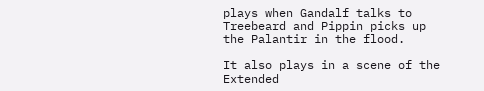plays when Gandalf talks to Treebeard and Pippin picks up the Palantir in the flood.

It also plays in a scene of the Extended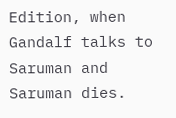Edition, when Gandalf talks to Saruman and Saruman dies.